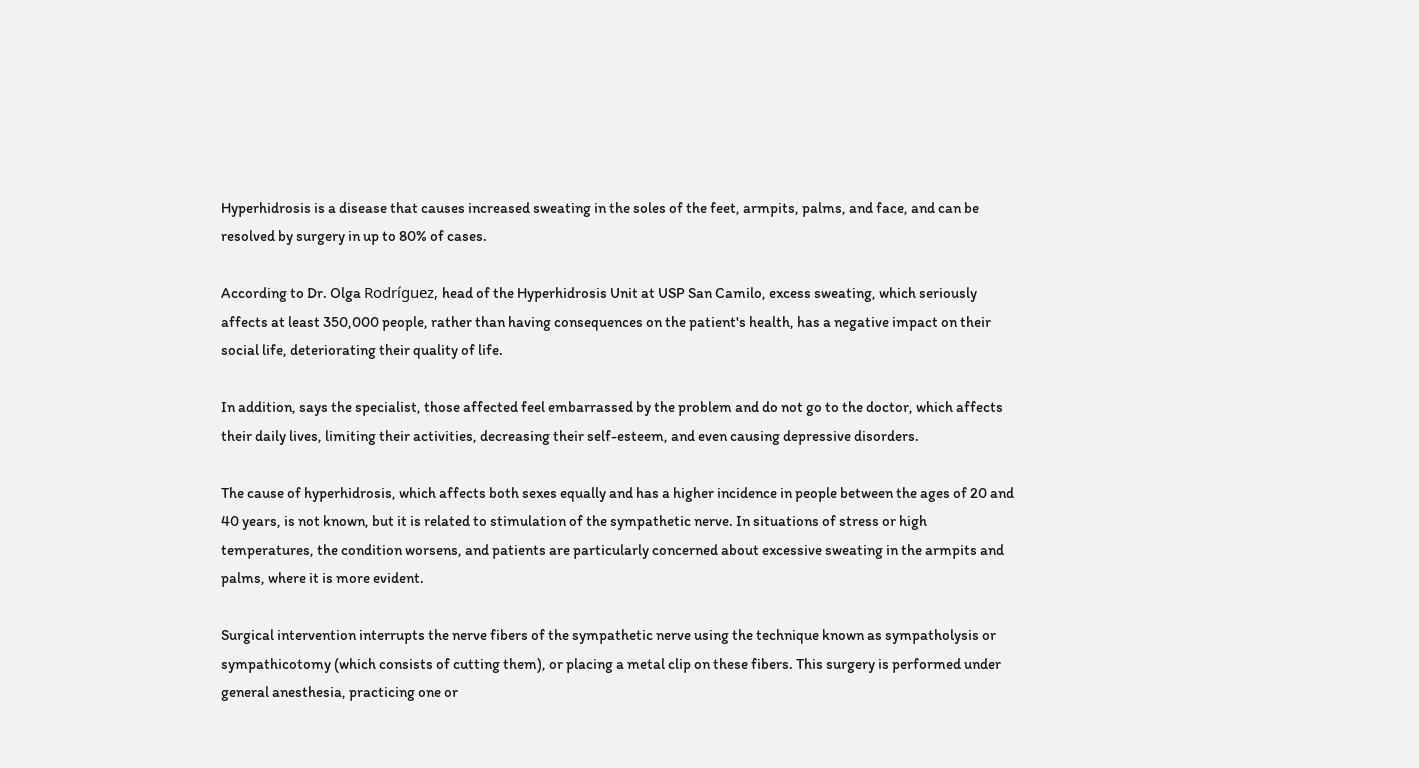Hyperhidrosis is a disease that causes increased sweating in the soles of the feet, armpits, palms, and face, and can be resolved by surgery in up to 80% of cases.

According to Dr. Olga Rodríguez, head of the Hyperhidrosis Unit at USP San Camilo, excess sweating, which seriously affects at least 350,000 people, rather than having consequences on the patient's health, has a negative impact on their social life, deteriorating their quality of life.

In addition, says the specialist, those affected feel embarrassed by the problem and do not go to the doctor, which affects their daily lives, limiting their activities, decreasing their self-esteem, and even causing depressive disorders.

The cause of hyperhidrosis, which affects both sexes equally and has a higher incidence in people between the ages of 20 and 40 years, is not known, but it is related to stimulation of the sympathetic nerve. In situations of stress or high temperatures, the condition worsens, and patients are particularly concerned about excessive sweating in the armpits and palms, where it is more evident.

Surgical intervention interrupts the nerve fibers of the sympathetic nerve using the technique known as sympatholysis or sympathicotomy (which consists of cutting them), or placing a metal clip on these fibers. This surgery is performed under general anesthesia, practicing one or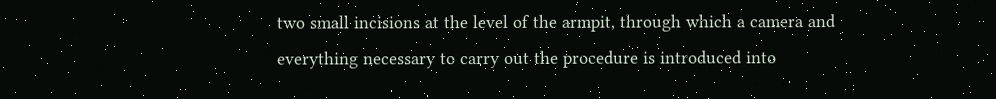two small incisions at the level of the armpit, through which a camera and everything necessary to carry out the procedure is introduced into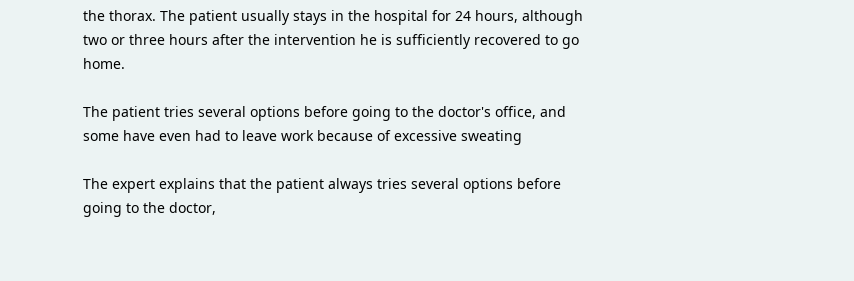the thorax. The patient usually stays in the hospital for 24 hours, although two or three hours after the intervention he is sufficiently recovered to go home.

The patient tries several options before going to the doctor's office, and some have even had to leave work because of excessive sweating

The expert explains that the patient always tries several options before going to the doctor,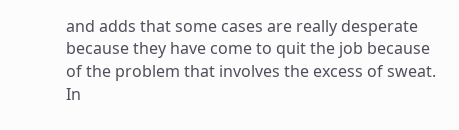and adds that some cases are really desperate because they have come to quit the job because of the problem that involves the excess of sweat. In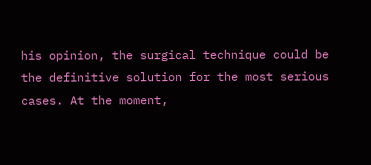his opinion, the surgical technique could be the definitive solution for the most serious cases. At the moment,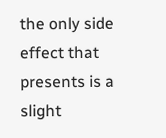the only side effect that presents is a slight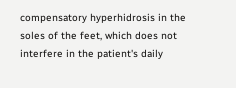compensatory hyperhidrosis in the soles of the feet, which does not interfere in the patient's daily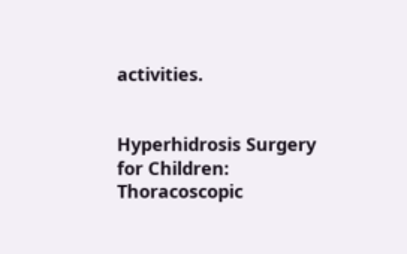activities.


Hyperhidrosis Surgery for Children: Thoracoscopic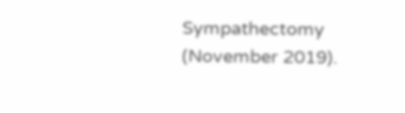Sympathectomy (November 2019).